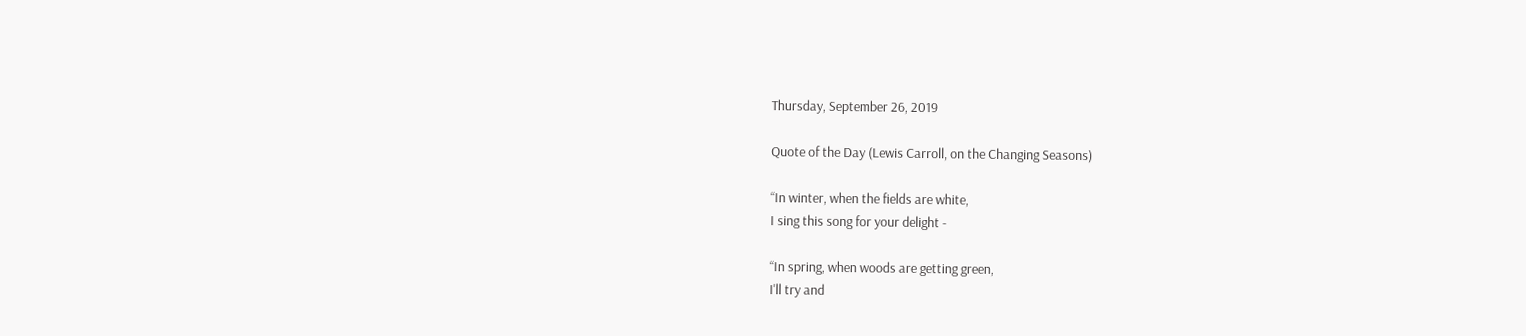Thursday, September 26, 2019

Quote of the Day (Lewis Carroll, on the Changing Seasons)

“In winter, when the fields are white,
I sing this song for your delight -

“In spring, when woods are getting green,
I'll try and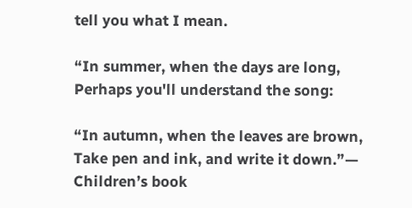tell you what I mean.

“In summer, when the days are long,
Perhaps you'll understand the song:

“In autumn, when the leaves are brown,
Take pen and ink, and write it down.”— Children’s book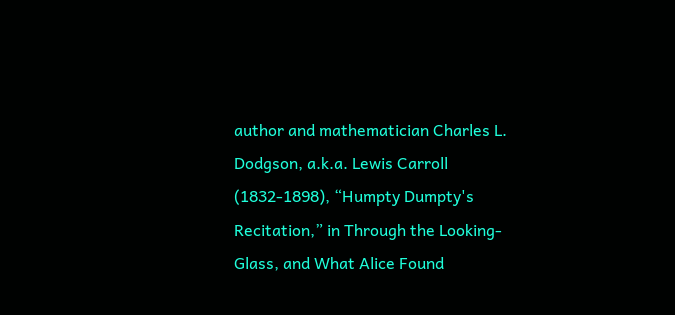author and mathematician Charles L. Dodgson, a.k.a. Lewis Carroll (1832-1898), “Humpty Dumpty's Recitation,” in Through the Looking-Glass, and What Alice Found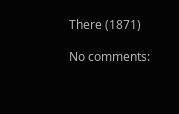There (1871)

No comments: